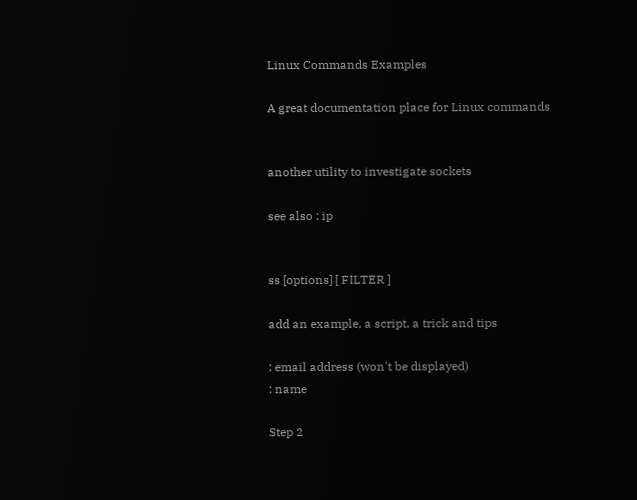Linux Commands Examples

A great documentation place for Linux commands


another utility to investigate sockets

see also : ip


ss [options] [ FILTER ]

add an example, a script, a trick and tips

: email address (won't be displayed)
: name

Step 2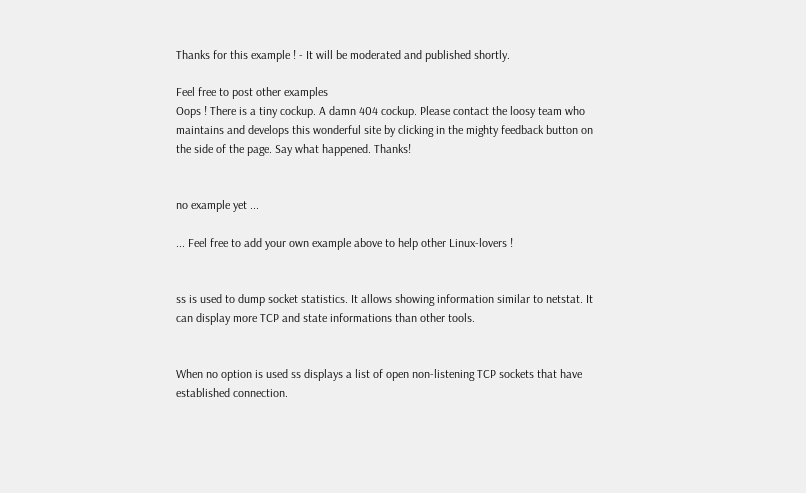Thanks for this example ! - It will be moderated and published shortly.

Feel free to post other examples
Oops ! There is a tiny cockup. A damn 404 cockup. Please contact the loosy team who maintains and develops this wonderful site by clicking in the mighty feedback button on the side of the page. Say what happened. Thanks!


no example yet ...

... Feel free to add your own example above to help other Linux-lovers !


ss is used to dump socket statistics. It allows showing information similar to netstat. It can display more TCP and state informations than other tools.


When no option is used ss displays a list of open non-listening TCP sockets that have established connection.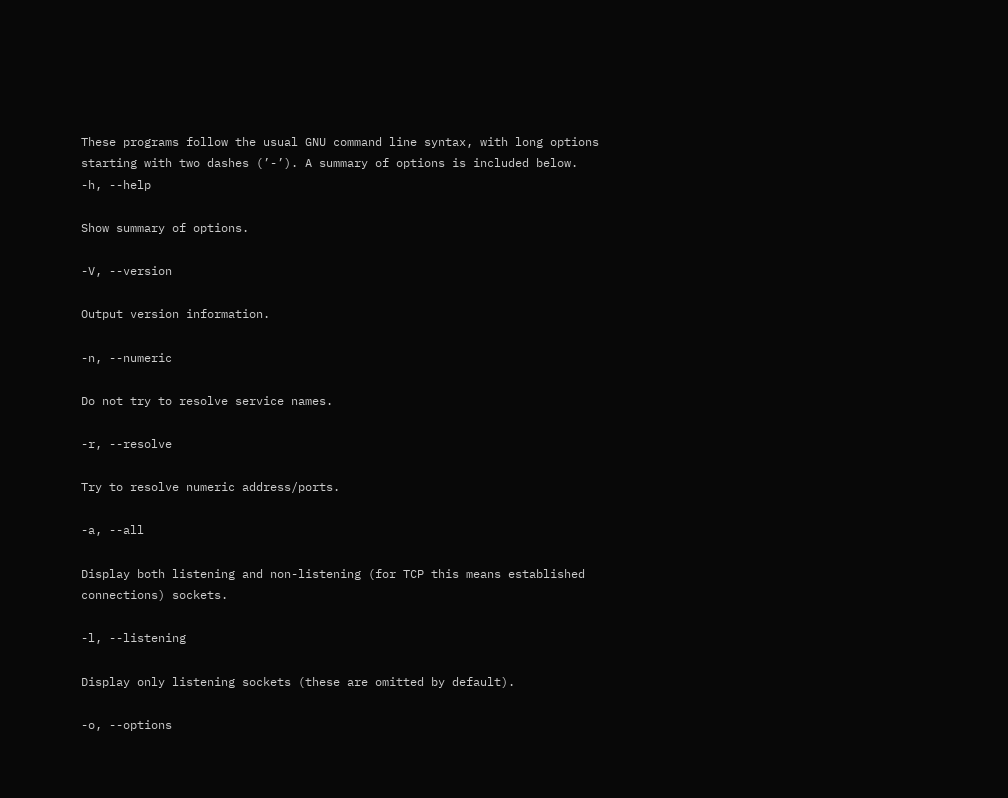These programs follow the usual GNU command line syntax, with long options starting with two dashes (’-’). A summary of options is included below.
-h, --help

Show summary of options.

-V, --version

Output version information.

-n, --numeric

Do not try to resolve service names.

-r, --resolve

Try to resolve numeric address/ports.

-a, --all

Display both listening and non-listening (for TCP this means established connections) sockets.

-l, --listening

Display only listening sockets (these are omitted by default).

-o, --options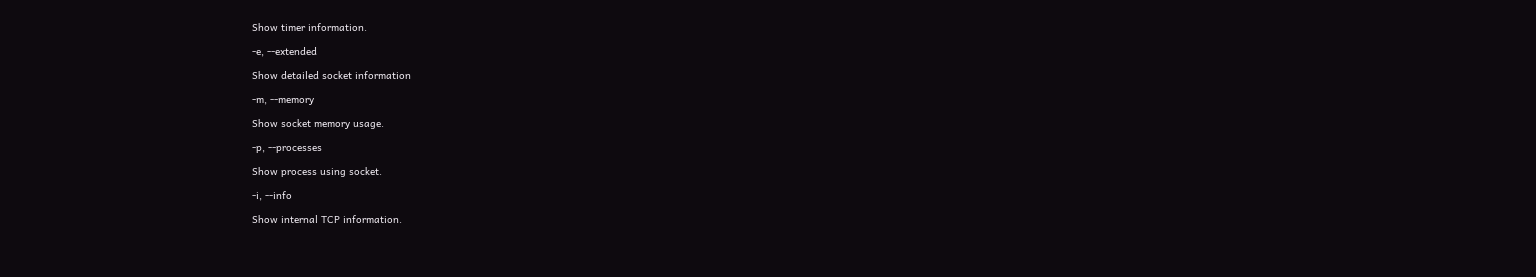Show timer information.

-e, --extended

Show detailed socket information

-m, --memory

Show socket memory usage.

-p, --processes

Show process using socket.

-i, --info

Show internal TCP information.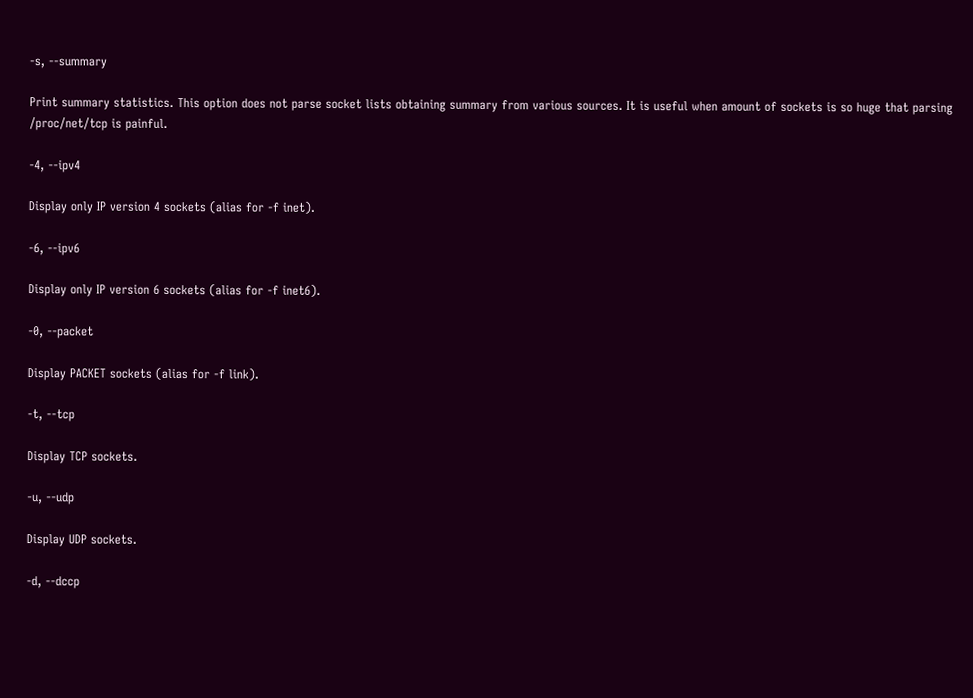-s, --summary

Print summary statistics. This option does not parse socket lists obtaining summary from various sources. It is useful when amount of sockets is so huge that parsing /proc/net/tcp is painful.

-4, --ipv4

Display only IP version 4 sockets (alias for -f inet).

-6, --ipv6

Display only IP version 6 sockets (alias for -f inet6).

-0, --packet

Display PACKET sockets (alias for -f link).

-t, --tcp

Display TCP sockets.

-u, --udp

Display UDP sockets.

-d, --dccp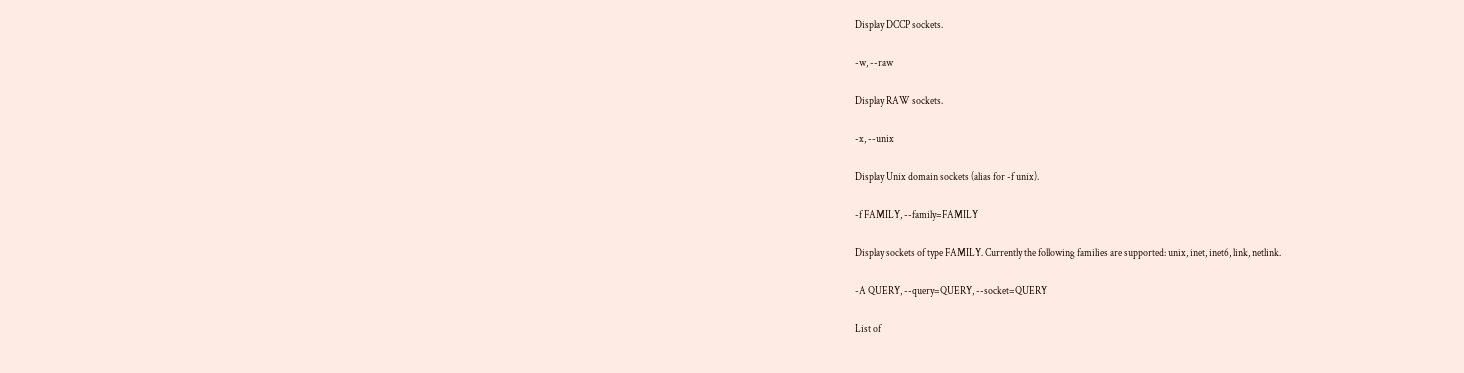Display DCCP sockets.

-w, --raw

Display RAW sockets.

-x, --unix

Display Unix domain sockets (alias for -f unix).

-f FAMILY, --family=FAMILY

Display sockets of type FAMILY. Currently the following families are supported: unix, inet, inet6, link, netlink.

-A QUERY, --query=QUERY, --socket=QUERY

List of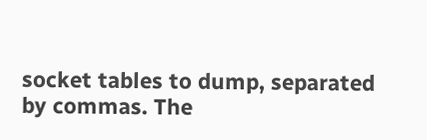socket tables to dump, separated by commas. The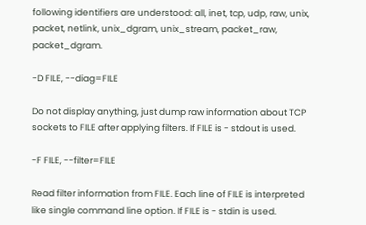following identifiers are understood: all, inet, tcp, udp, raw, unix, packet, netlink, unix_dgram, unix_stream, packet_raw, packet_dgram.

-D FILE, --diag=FILE

Do not display anything, just dump raw information about TCP sockets to FILE after applying filters. If FILE is - stdout is used.

-F FILE, --filter=FILE

Read filter information from FILE. Each line of FILE is interpreted like single command line option. If FILE is - stdin is used.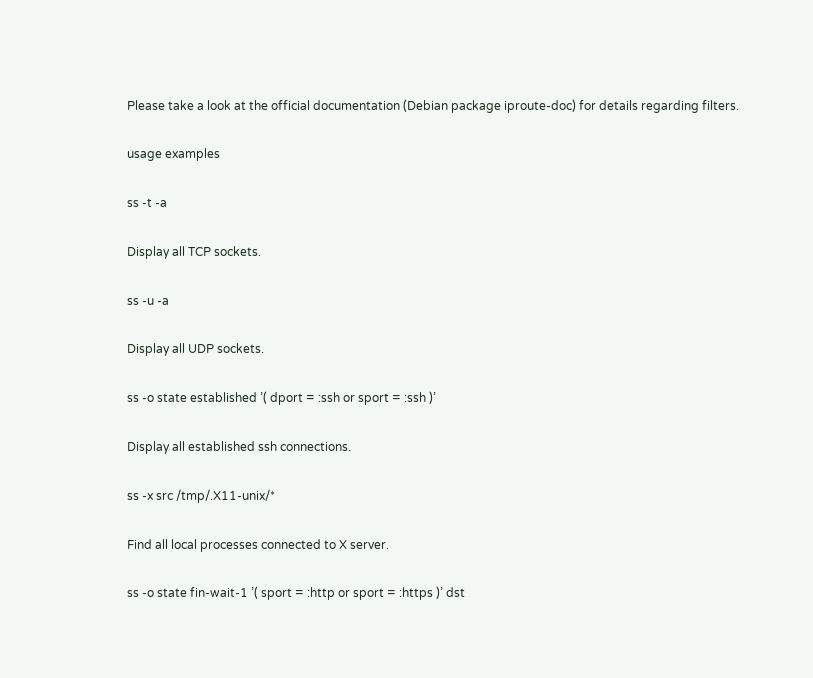Please take a look at the official documentation (Debian package iproute-doc) for details regarding filters.

usage examples

ss -t -a

Display all TCP sockets.

ss -u -a

Display all UDP sockets.

ss -o state established ’( dport = :ssh or sport = :ssh )’

Display all established ssh connections.

ss -x src /tmp/.X11-unix/*

Find all local processes connected to X server.

ss -o state fin-wait-1 ’( sport = :http or sport = :https )’ dst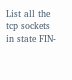List all the tcp sockets in state FIN-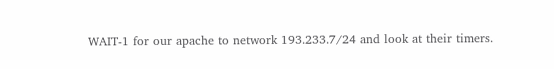WAIT-1 for our apache to network 193.233.7/24 and look at their timers.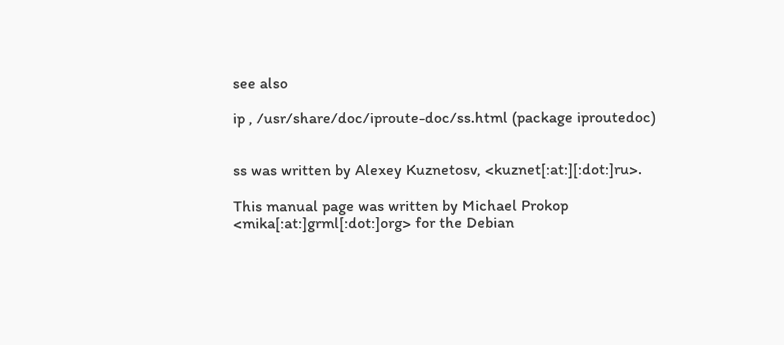see also

ip , /usr/share/doc/iproute-doc/ss.html (package iproutedoc)


ss was written by Alexey Kuznetosv, <kuznet[:at:][:dot:]ru>.

This manual page was written by Michael Prokop <mika[:at:]grml[:dot:]org> for the Debian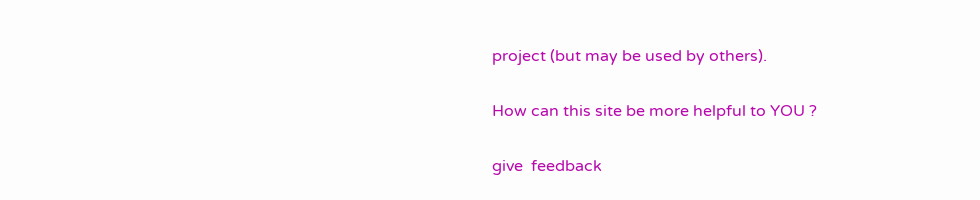project (but may be used by others).

How can this site be more helpful to YOU ?

give  feedback